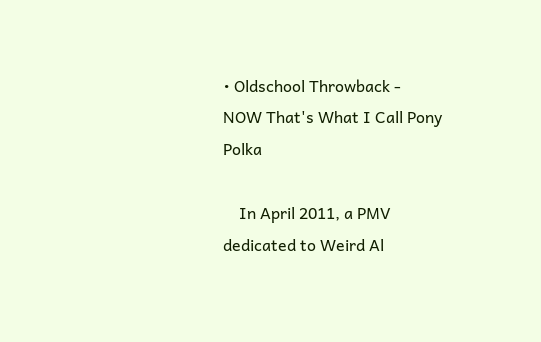• Oldschool Throwback - NOW That's What I Call Pony Polka

    In April 2011, a PMV dedicated to Weird Al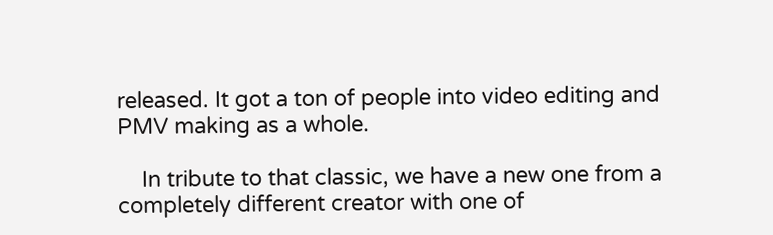released. It got a ton of people into video editing and PMV making as a whole.

    In tribute to that classic, we have a new one from a completely different creator with one of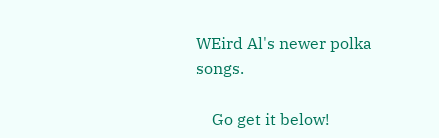WEird Al's newer polka songs.

    Go get it below!